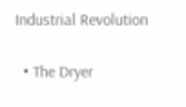Industrial Revolution

  • The Dryer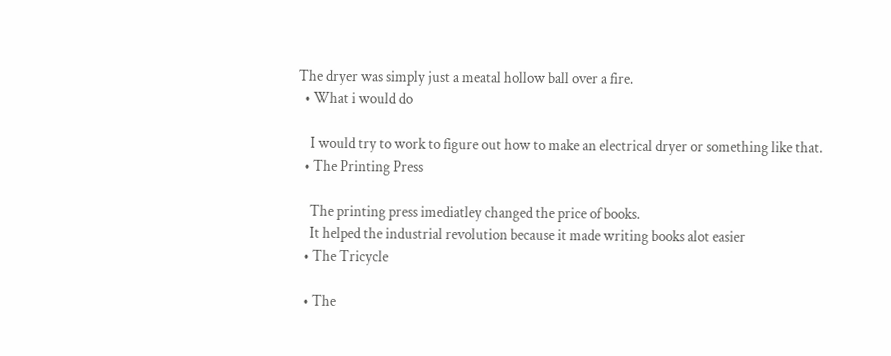The dryer was simply just a meatal hollow ball over a fire.
  • What i would do

    I would try to work to figure out how to make an electrical dryer or something like that.
  • The Printing Press

    The printing press imediatley changed the price of books.
    It helped the industrial revolution because it made writing books alot easier
  • The Tricycle

  • The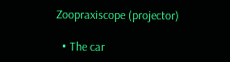Zoopraxiscope (projector)

  • The car